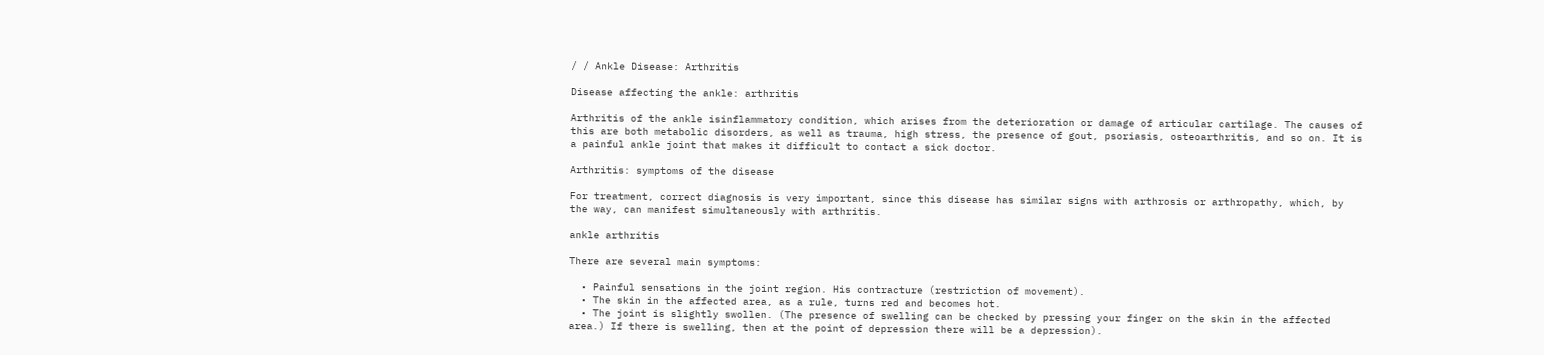/ / Ankle Disease: Arthritis

Disease affecting the ankle: arthritis

Arthritis of the ankle isinflammatory condition, which arises from the deterioration or damage of articular cartilage. The causes of this are both metabolic disorders, as well as trauma, high stress, the presence of gout, psoriasis, osteoarthritis, and so on. It is a painful ankle joint that makes it difficult to contact a sick doctor.

Arthritis: symptoms of the disease

For treatment, correct diagnosis is very important, since this disease has similar signs with arthrosis or arthropathy, which, by the way, can manifest simultaneously with arthritis.

ankle arthritis

There are several main symptoms:

  • Painful sensations in the joint region. His contracture (restriction of movement).
  • The skin in the affected area, as a rule, turns red and becomes hot.
  • The joint is slightly swollen. (The presence of swelling can be checked by pressing your finger on the skin in the affected area.) If there is swelling, then at the point of depression there will be a depression).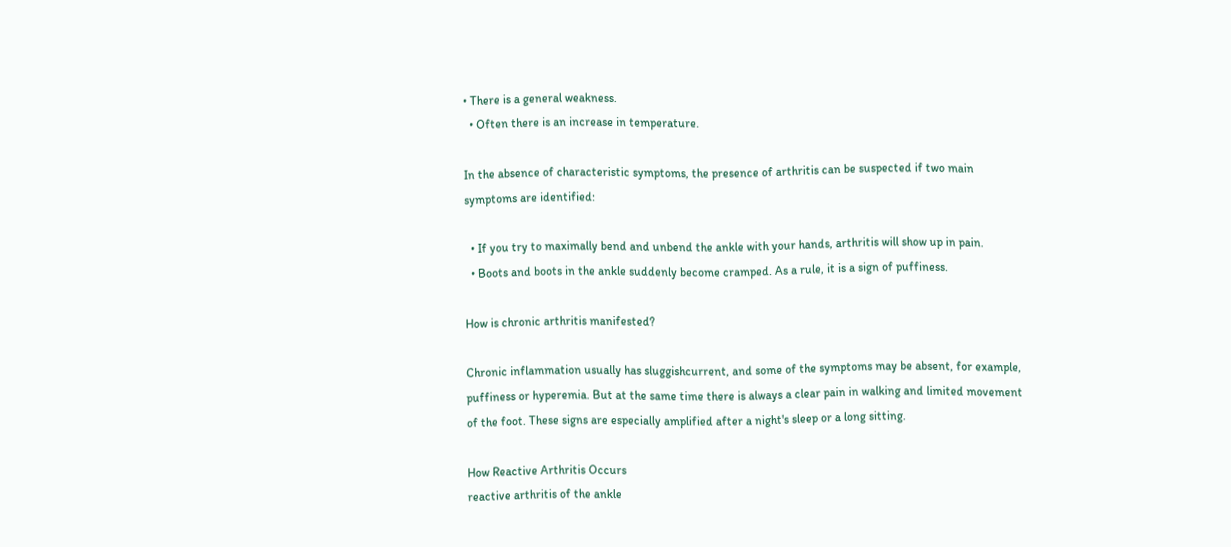• There is a general weakness.
  • Often there is an increase in temperature.

In the absence of characteristic symptoms, the presence of arthritis can be suspected if two main symptoms are identified:

  • If you try to maximally bend and unbend the ankle with your hands, arthritis will show up in pain.
  • Boots and boots in the ankle suddenly become cramped. As a rule, it is a sign of puffiness.

How is chronic arthritis manifested?

Chronic inflammation usually has sluggishcurrent, and some of the symptoms may be absent, for example, puffiness or hyperemia. But at the same time there is always a clear pain in walking and limited movement of the foot. These signs are especially amplified after a night's sleep or a long sitting.

How Reactive Arthritis Occurs
reactive arthritis of the ankle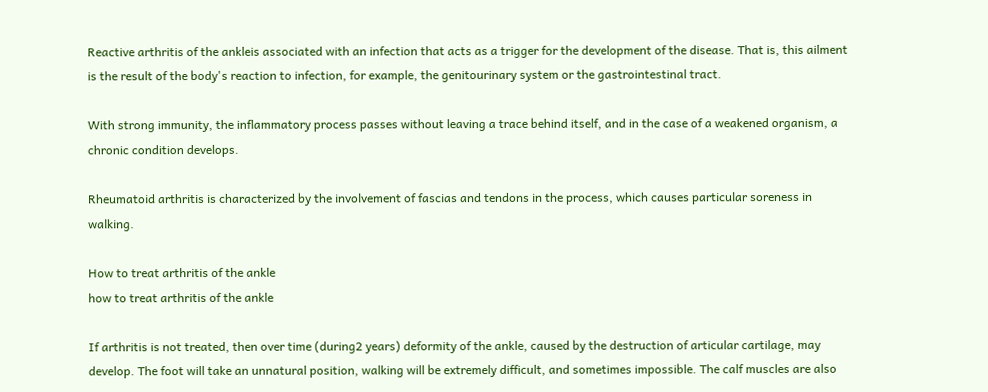Reactive arthritis of the ankleis associated with an infection that acts as a trigger for the development of the disease. That is, this ailment is the result of the body's reaction to infection, for example, the genitourinary system or the gastrointestinal tract.

With strong immunity, the inflammatory process passes without leaving a trace behind itself, and in the case of a weakened organism, a chronic condition develops.

Rheumatoid arthritis is characterized by the involvement of fascias and tendons in the process, which causes particular soreness in walking.

How to treat arthritis of the ankle
how to treat arthritis of the ankle

If arthritis is not treated, then over time (during2 years) deformity of the ankle, caused by the destruction of articular cartilage, may develop. The foot will take an unnatural position, walking will be extremely difficult, and sometimes impossible. The calf muscles are also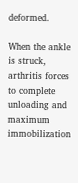deformed.

When the ankle is struck, arthritis forces to complete unloading and maximum immobilization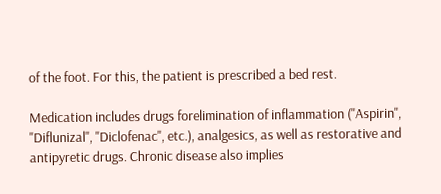of the foot. For this, the patient is prescribed a bed rest.

Medication includes drugs forelimination of inflammation ("Aspirin", "Diflunizal", "Diclofenac", etc.), analgesics, as well as restorative and antipyretic drugs. Chronic disease also implies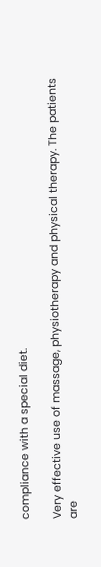compliance with a special diet.

Very effective use of massage, physiotherapy and physical therapy. The patients are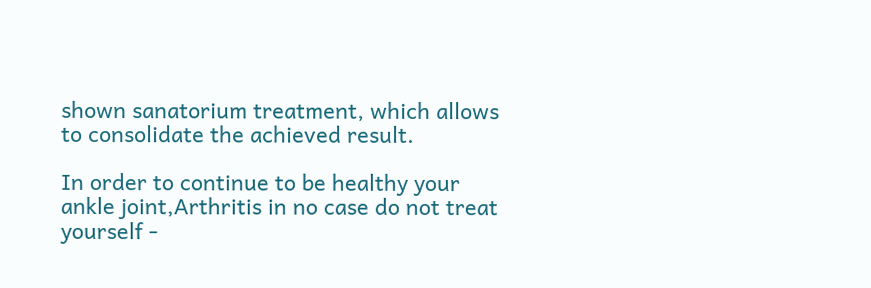shown sanatorium treatment, which allows to consolidate the achieved result.

In order to continue to be healthy your ankle joint,Arthritis in no case do not treat yourself -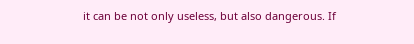it can be not only useless, but also dangerous. If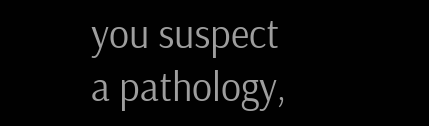you suspect a pathology,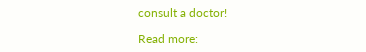consult a doctor!

Read more: